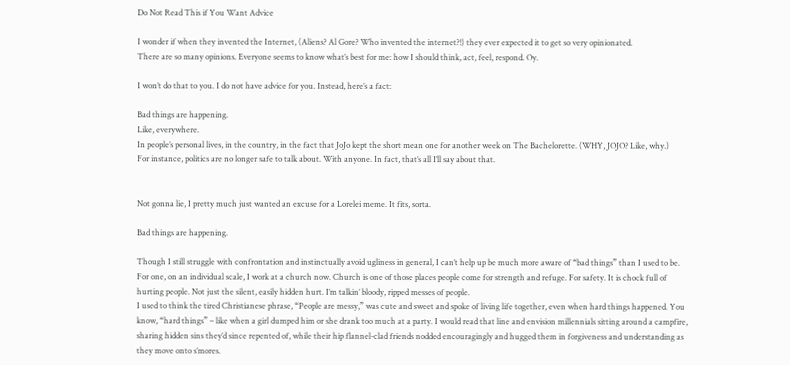Do Not Read This if You Want Advice

I wonder if when they invented the Internet, (Aliens? Al Gore? Who invented the internet?!) they ever expected it to get so very opinionated.
There are so many opinions. Everyone seems to know what’s best for me: how I should think, act, feel, respond. Oy.

I won’t do that to you. I do not have advice for you. Instead, here’s a fact:

Bad things are happening.
Like, everywhere.
In people’s personal lives, in the country, in the fact that JoJo kept the short mean one for another week on The Bachelorette. (WHY, JOJO? Like, why.)
For instance, politics are no longer safe to talk about. With anyone. In fact, that’s all I’ll say about that.


Not gonna lie, I pretty much just wanted an excuse for a Lorelei meme. It fits, sorta.

Bad things are happening.

Though I still struggle with confrontation and instinctually avoid ugliness in general, I can’t help up be much more aware of “bad things” than I used to be.
For one, on an individual scale, I work at a church now. Church is one of those places people come for strength and refuge. For safety. It is chock full of hurting people. Not just the silent, easily hidden hurt. I’m talkin’ bloody, ripped messes of people.
I used to think the tired Christianese phrase, “People are messy,” was cute and sweet and spoke of living life together, even when hard things happened. You know, “hard things” – like when a girl dumped him or she drank too much at a party. I would read that line and envision millennials sitting around a campfire, sharing hidden sins they’d since repented of, while their hip flannel-clad friends nodded encouragingly and hugged them in forgiveness and understanding as they move onto s’mores.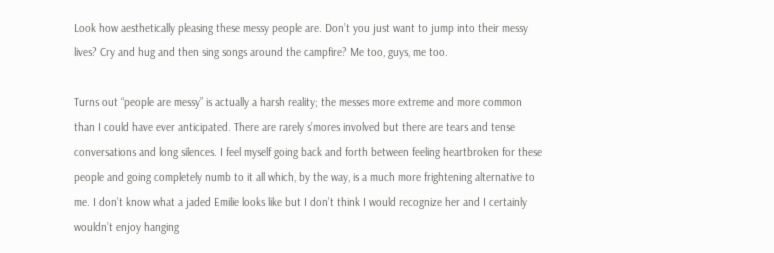Look how aesthetically pleasing these messy people are. Don’t you just want to jump into their messy lives? Cry and hug and then sing songs around the campfire? Me too, guys, me too.

Turns out “people are messy” is actually a harsh reality; the messes more extreme and more common than I could have ever anticipated. There are rarely s’mores involved but there are tears and tense conversations and long silences. I feel myself going back and forth between feeling heartbroken for these people and going completely numb to it all which, by the way, is a much more frightening alternative to me. I don’t know what a jaded Emilie looks like but I don’t think I would recognize her and I certainly wouldn’t enjoy hanging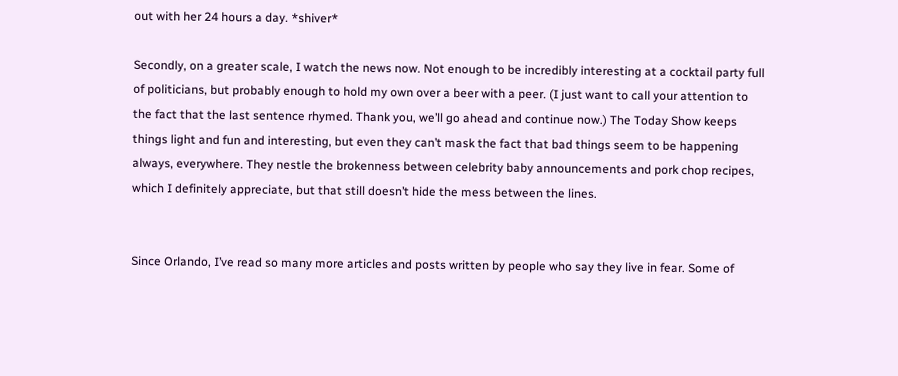out with her 24 hours a day. *shiver*

Secondly, on a greater scale, I watch the news now. Not enough to be incredibly interesting at a cocktail party full of politicians, but probably enough to hold my own over a beer with a peer. (I just want to call your attention to the fact that the last sentence rhymed. Thank you, we’ll go ahead and continue now.) The Today Show keeps things light and fun and interesting, but even they can’t mask the fact that bad things seem to be happening always, everywhere. They nestle the brokenness between celebrity baby announcements and pork chop recipes, which I definitely appreciate, but that still doesn’t hide the mess between the lines.


Since Orlando, I’ve read so many more articles and posts written by people who say they live in fear. Some of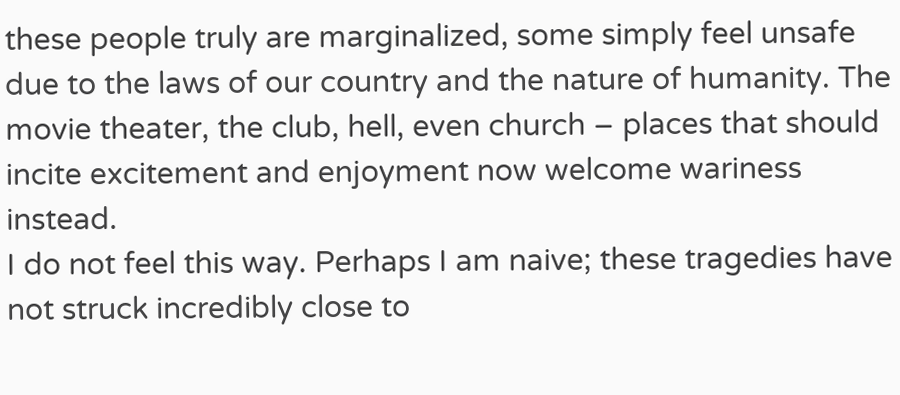these people truly are marginalized, some simply feel unsafe due to the laws of our country and the nature of humanity. The movie theater, the club, hell, even church – places that should incite excitement and enjoyment now welcome wariness instead.
I do not feel this way. Perhaps I am naive; these tragedies have not struck incredibly close to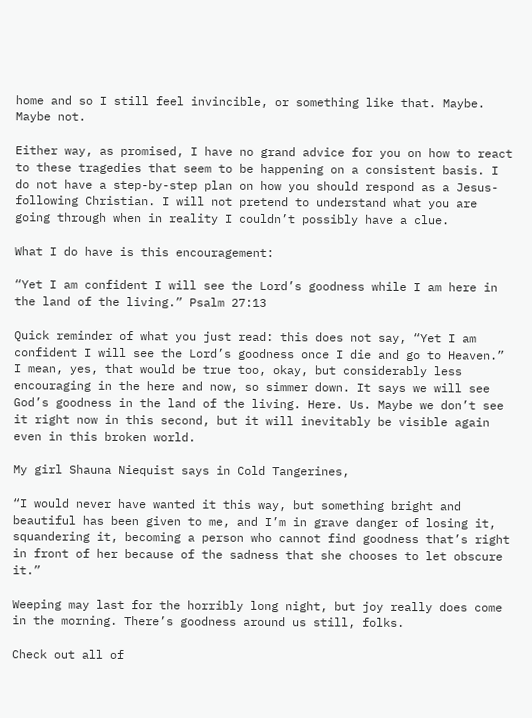home and so I still feel invincible, or something like that. Maybe. Maybe not.

Either way, as promised, I have no grand advice for you on how to react to these tragedies that seem to be happening on a consistent basis. I do not have a step-by-step plan on how you should respond as a Jesus-following Christian. I will not pretend to understand what you are going through when in reality I couldn’t possibly have a clue.

What I do have is this encouragement:

“Yet I am confident I will see the Lord’s goodness while I am here in the land of the living.” Psalm 27:13

Quick reminder of what you just read: this does not say, “Yet I am confident I will see the Lord’s goodness once I die and go to Heaven.” I mean, yes, that would be true too, okay, but considerably less encouraging in the here and now, so simmer down. It says we will see God’s goodness in the land of the living. Here. Us. Maybe we don’t see it right now in this second, but it will inevitably be visible again even in this broken world.

My girl Shauna Niequist says in Cold Tangerines,

“I would never have wanted it this way, but something bright and beautiful has been given to me, and I’m in grave danger of losing it, squandering it, becoming a person who cannot find goodness that’s right in front of her because of the sadness that she chooses to let obscure it.”

Weeping may last for the horribly long night, but joy really does come in the morning. There’s goodness around us still, folks.

Check out all of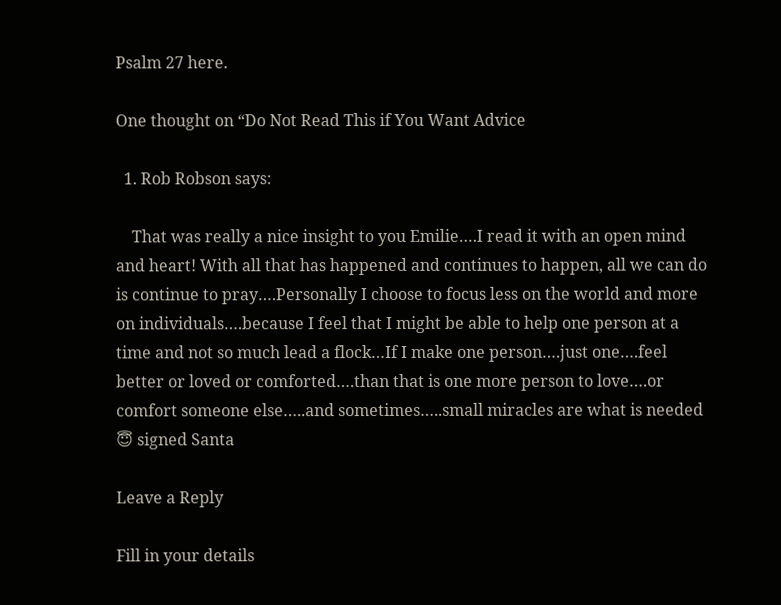Psalm 27 here.

One thought on “Do Not Read This if You Want Advice

  1. Rob Robson says:

    That was really a nice insight to you Emilie….I read it with an open mind and heart! With all that has happened and continues to happen, all we can do is continue to pray….Personally I choose to focus less on the world and more on individuals….because I feel that I might be able to help one person at a time and not so much lead a flock…If I make one person….just one….feel better or loved or comforted….than that is one more person to love….or comfort someone else…..and sometimes…..small miracles are what is needed 😇 signed Santa

Leave a Reply

Fill in your details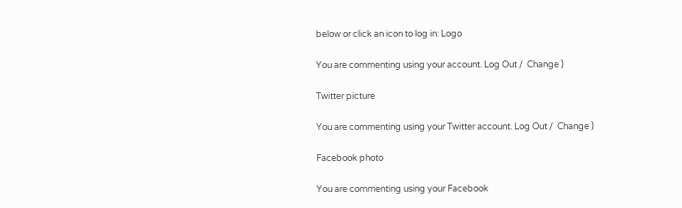below or click an icon to log in: Logo

You are commenting using your account. Log Out /  Change )

Twitter picture

You are commenting using your Twitter account. Log Out /  Change )

Facebook photo

You are commenting using your Facebook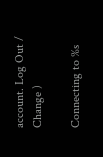account. Log Out /  Change )

Connecting to %s